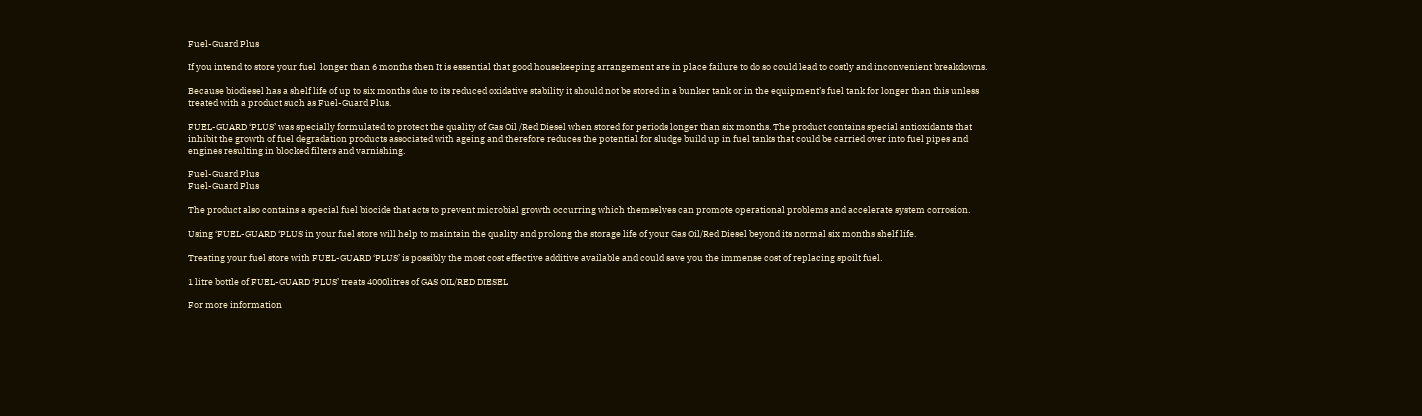Fuel-Guard Plus

If you intend to store your fuel  longer than 6 months then It is essential that good housekeeping arrangement are in place failure to do so could lead to costly and inconvenient breakdowns.

Because biodiesel has a shelf life of up to six months due to its reduced oxidative stability it should not be stored in a bunker tank or in the equipment’s fuel tank for longer than this unless treated with a product such as Fuel-Guard Plus.

FUEL-GUARD ‘PLUS’ was specially formulated to protect the quality of Gas Oil /Red Diesel when stored for periods longer than six months. The product contains special antioxidants that inhibit the growth of fuel degradation products associated with ageing and therefore reduces the potential for sludge build up in fuel tanks that could be carried over into fuel pipes and engines resulting in blocked filters and varnishing.

Fuel-Guard Plus
Fuel-Guard Plus

The product also contains a special fuel biocide that acts to prevent microbial growth occurring which themselves can promote operational problems and accelerate system corrosion.

Using ‘FUEL-GUARD ‘PLUS in your fuel store will help to maintain the quality and prolong the storage life of your Gas Oil/Red Diesel beyond its normal six months shelf life.

Treating your fuel store with FUEL-GUARD ‘PLUS’ is possibly the most cost effective additive available and could save you the immense cost of replacing spoilt fuel.

1 litre bottle of FUEL-GUARD ‘PLUS’ treats 4000litres of GAS OIL/RED DIESEL

For more information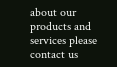about our products and services please contact us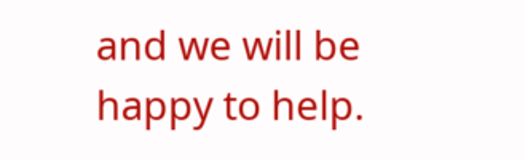and we will be happy to help.